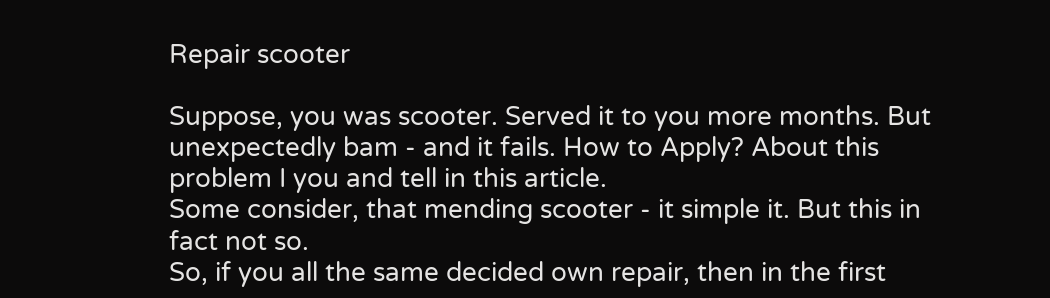Repair scooter

Suppose, you was scooter. Served it to you more months. But unexpectedly bam - and it fails. How to Apply? About this problem I you and tell in this article.
Some consider, that mending scooter - it simple it. But this in fact not so.
So, if you all the same decided own repair, then in the first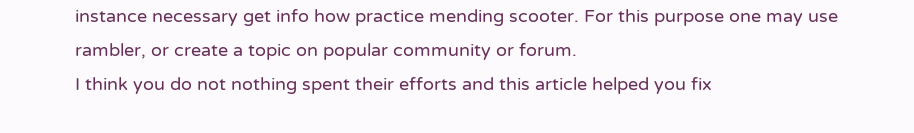instance necessary get info how practice mending scooter. For this purpose one may use rambler, or create a topic on popular community or forum.
I think you do not nothing spent their efforts and this article helped you fix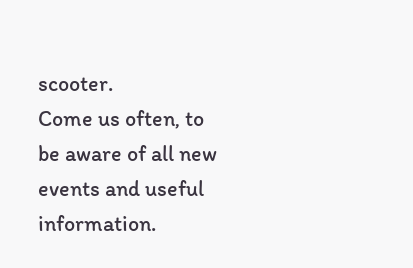scooter.
Come us often, to be aware of all new events and useful information.